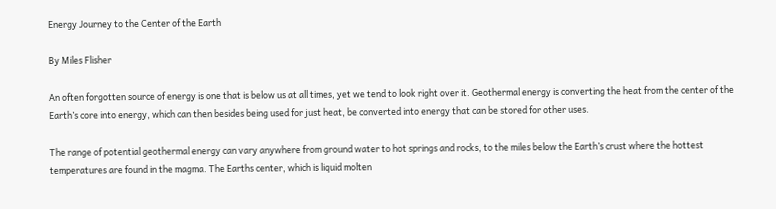Energy Journey to the Center of the Earth

By Miles Flisher

An often forgotten source of energy is one that is below us at all times, yet we tend to look right over it. Geothermal energy is converting the heat from the center of the Earth’s core into energy, which can then besides being used for just heat, be converted into energy that can be stored for other uses.

The range of potential geothermal energy can vary anywhere from ground water to hot springs and rocks, to the miles below the Earth’s crust where the hottest temperatures are found in the magma. The Earths center, which is liquid molten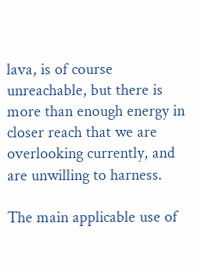lava, is of course unreachable, but there is more than enough energy in closer reach that we are overlooking currently, and are unwilling to harness.

The main applicable use of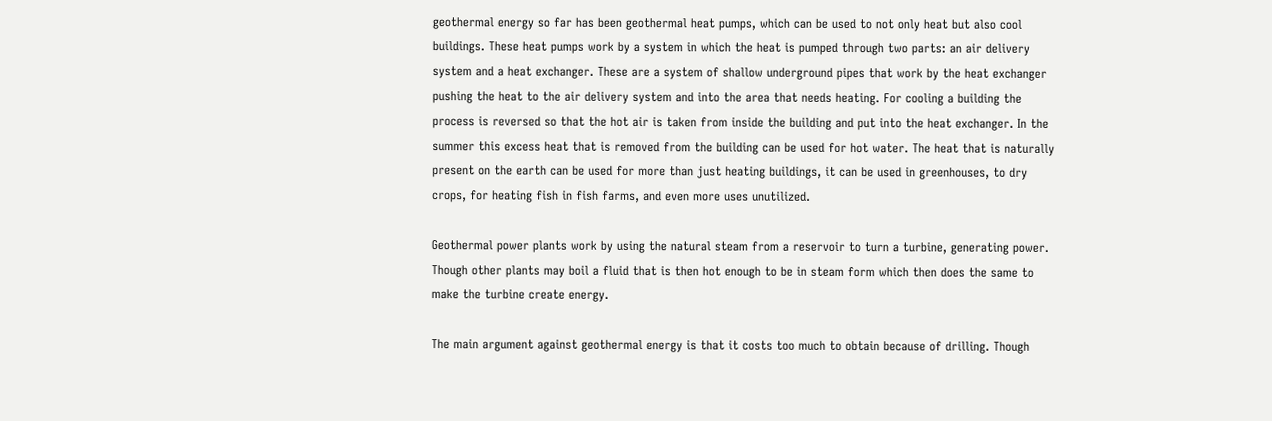geothermal energy so far has been geothermal heat pumps, which can be used to not only heat but also cool buildings. These heat pumps work by a system in which the heat is pumped through two parts: an air delivery system and a heat exchanger. These are a system of shallow underground pipes that work by the heat exchanger pushing the heat to the air delivery system and into the area that needs heating. For cooling a building the process is reversed so that the hot air is taken from inside the building and put into the heat exchanger. In the summer this excess heat that is removed from the building can be used for hot water. The heat that is naturally present on the earth can be used for more than just heating buildings, it can be used in greenhouses, to dry crops, for heating fish in fish farms, and even more uses unutilized.

Geothermal power plants work by using the natural steam from a reservoir to turn a turbine, generating power. Though other plants may boil a fluid that is then hot enough to be in steam form which then does the same to make the turbine create energy.

The main argument against geothermal energy is that it costs too much to obtain because of drilling. Though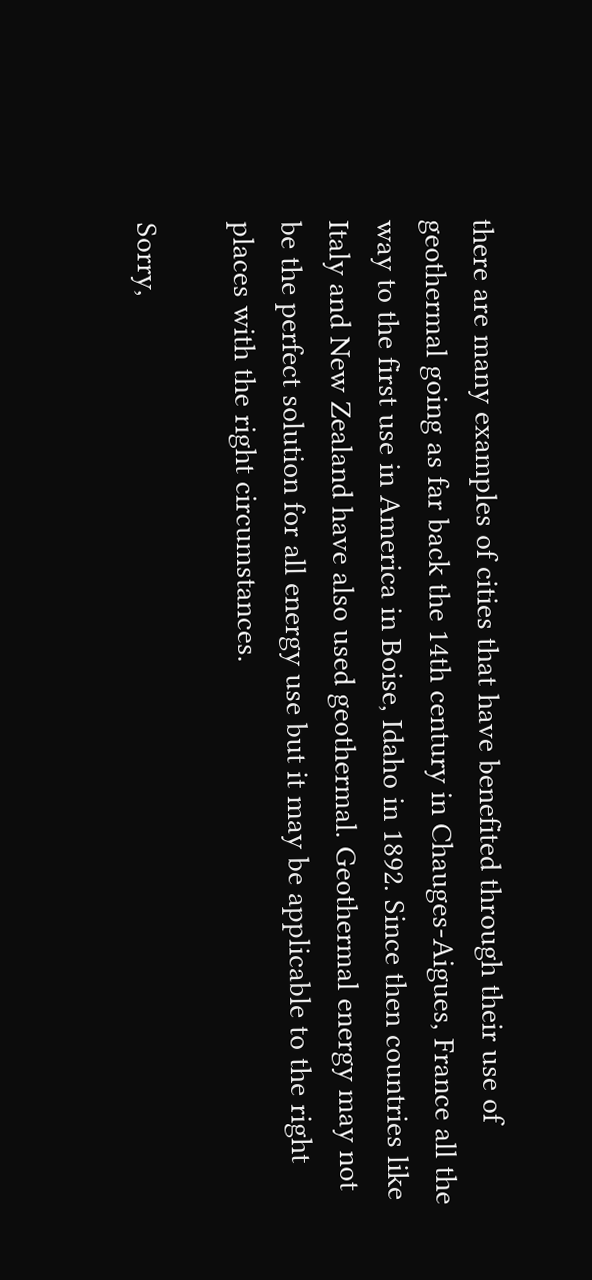there are many examples of cities that have benefited through their use of geothermal going as far back the 14th century in Chauges-Aigues, France all the way to the first use in America in Boise, Idaho in 1892. Since then countries like Italy and New Zealand have also used geothermal. Geothermal energy may not be the perfect solution for all energy use but it may be applicable to the right places with the right circumstances.

Sorry,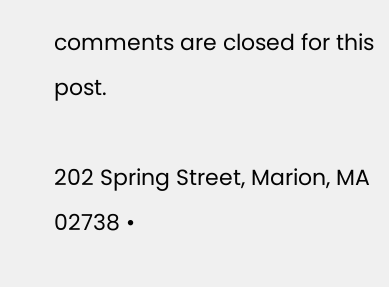comments are closed for this post.

202 Spring Street, Marion, MA 02738 •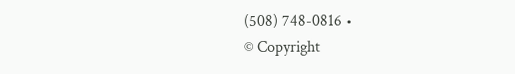(508) 748-0816 •
© Copyright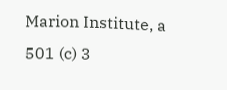Marion Institute, a 501 (c) 3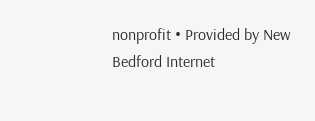nonprofit • Provided by New Bedford Internet